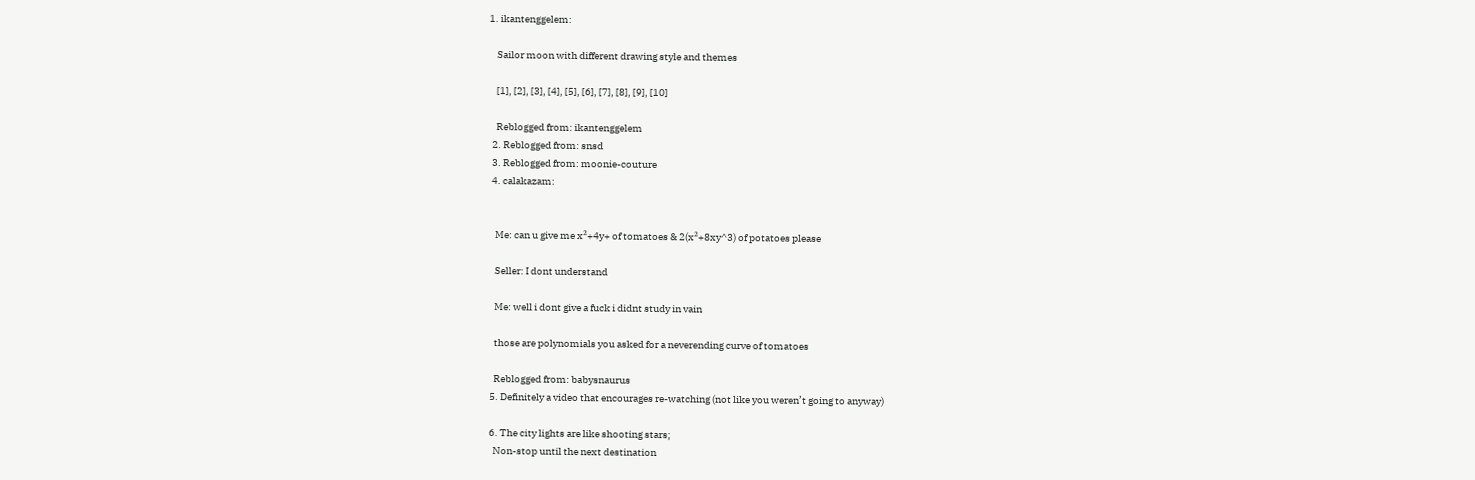1. ikantenggelem:

    Sailor moon with different drawing style and themes

    [1], [2], [3], [4], [5], [6], [7], [8], [9], [10]

    Reblogged from: ikantenggelem
  2. Reblogged from: snsd
  3. Reblogged from: moonie-couture
  4. calakazam:


    Me: can u give me x²+4y+ of tomatoes & 2(x²+8xy^3) of potatoes please

    Seller: I dont understand

    Me: well i dont give a fuck i didnt study in vain

    those are polynomials you asked for a neverending curve of tomatoes

    Reblogged from: babysnaurus
  5. Definitely a video that encourages re-watching (not like you weren’t going to anyway)

  6. The city lights are like shooting stars;
    Non-stop until the next destination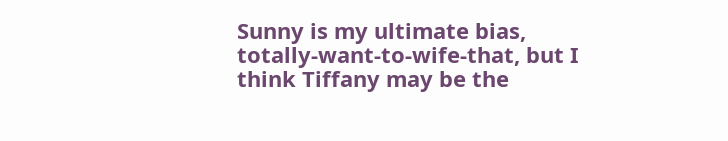Sunny is my ultimate bias, totally-want-to-wife-that, but I think Tiffany may be the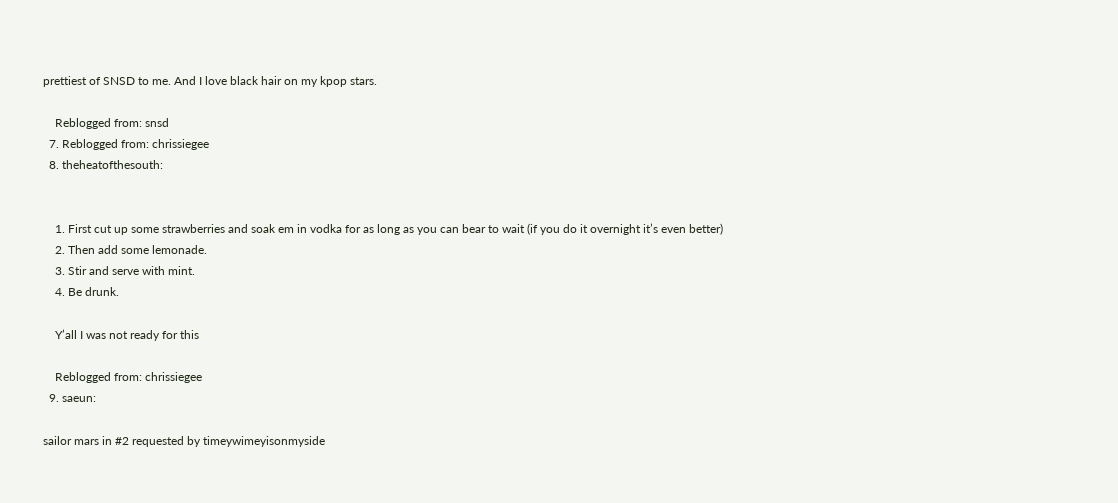prettiest of SNSD to me. And I love black hair on my kpop stars.

    Reblogged from: snsd
  7. Reblogged from: chrissiegee
  8. theheatofthesouth:


    1. First cut up some strawberries and soak em in vodka for as long as you can bear to wait (if you do it overnight it’s even better)
    2. Then add some lemonade.
    3. Stir and serve with mint.
    4. Be drunk.

    Y’all I was not ready for this

    Reblogged from: chrissiegee
  9. saeun:

sailor mars in #2 requested by timeywimeyisonmyside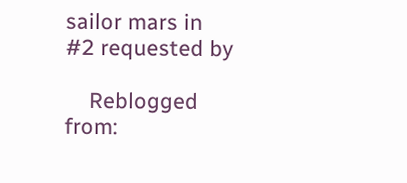sailor mars in #2 requested by

    Reblogged from: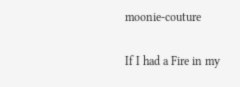moonie-couture

If I had a Fire in my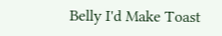Belly I'd Make Toast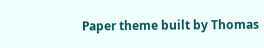Paper theme built by Thomas